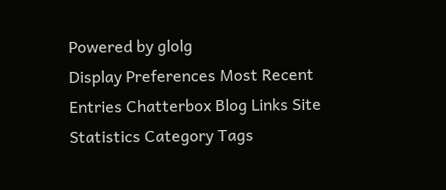Powered by glolg
Display Preferences Most Recent Entries Chatterbox Blog Links Site Statistics Category Tags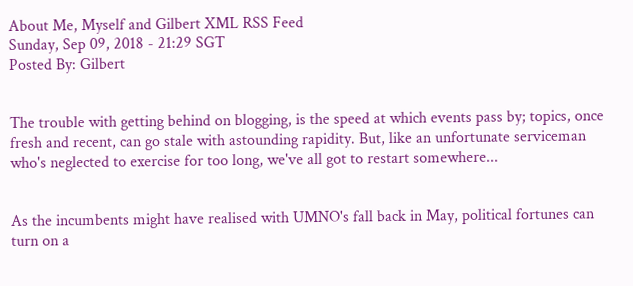About Me, Myself and Gilbert XML RSS Feed
Sunday, Sep 09, 2018 - 21:29 SGT
Posted By: Gilbert


The trouble with getting behind on blogging, is the speed at which events pass by; topics, once fresh and recent, can go stale with astounding rapidity. But, like an unfortunate serviceman who's neglected to exercise for too long, we've all got to restart somewhere...


As the incumbents might have realised with UMNO's fall back in May, political fortunes can turn on a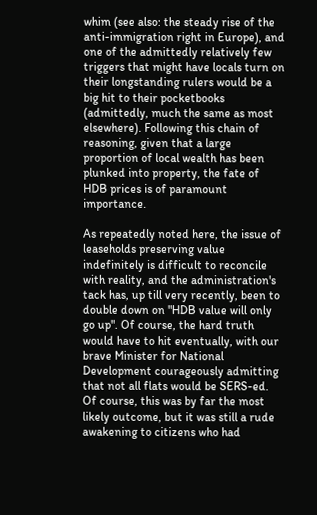whim (see also: the steady rise of the anti-immigration right in Europe), and one of the admittedly relatively few triggers that might have locals turn on their longstanding rulers would be a big hit to their pocketbooks (admittedly, much the same as most elsewhere). Following this chain of reasoning, given that a large proportion of local wealth has been plunked into property, the fate of HDB prices is of paramount importance.

As repeatedly noted here, the issue of leaseholds preserving value indefinitely is difficult to reconcile with reality, and the administration's tack has, up till very recently, been to double down on "HDB value will only go up". Of course, the hard truth would have to hit eventually, with our brave Minister for National Development courageously admitting that not all flats would be SERS-ed. Of course, this was by far the most likely outcome, but it was still a rude awakening to citizens who had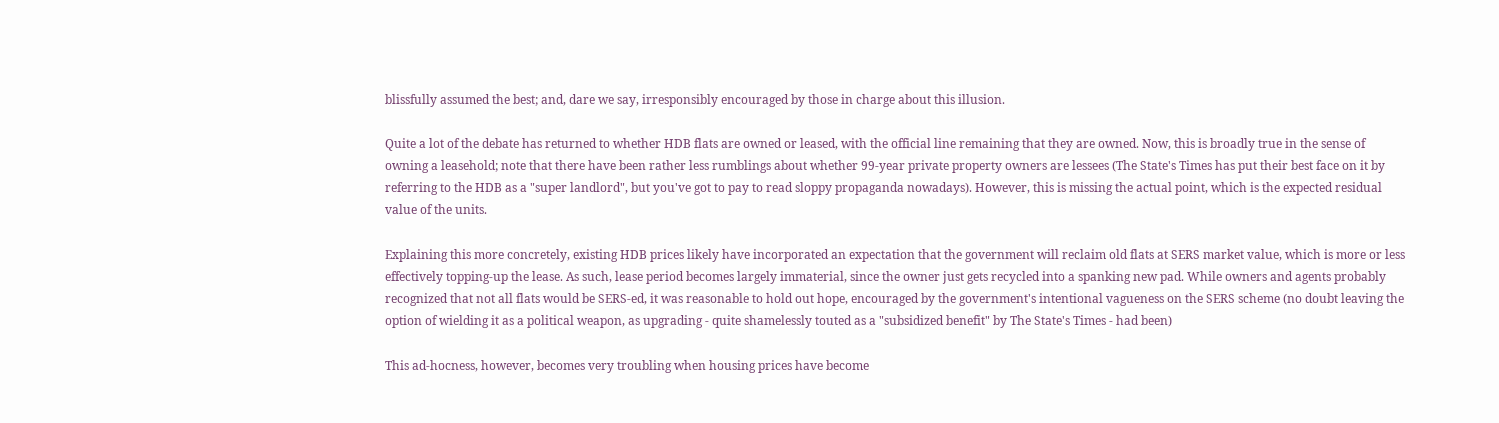blissfully assumed the best; and, dare we say, irresponsibly encouraged by those in charge about this illusion.

Quite a lot of the debate has returned to whether HDB flats are owned or leased, with the official line remaining that they are owned. Now, this is broadly true in the sense of owning a leasehold; note that there have been rather less rumblings about whether 99-year private property owners are lessees (The State's Times has put their best face on it by referring to the HDB as a "super landlord", but you've got to pay to read sloppy propaganda nowadays). However, this is missing the actual point, which is the expected residual value of the units.

Explaining this more concretely, existing HDB prices likely have incorporated an expectation that the government will reclaim old flats at SERS market value, which is more or less effectively topping-up the lease. As such, lease period becomes largely immaterial, since the owner just gets recycled into a spanking new pad. While owners and agents probably recognized that not all flats would be SERS-ed, it was reasonable to hold out hope, encouraged by the government's intentional vagueness on the SERS scheme (no doubt leaving the option of wielding it as a political weapon, as upgrading - quite shamelessly touted as a "subsidized benefit" by The State's Times - had been)

This ad-hocness, however, becomes very troubling when housing prices have become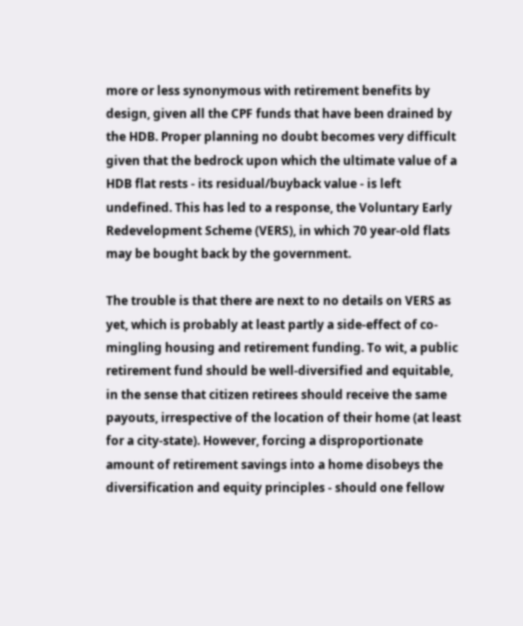more or less synonymous with retirement benefits by design, given all the CPF funds that have been drained by the HDB. Proper planning no doubt becomes very difficult given that the bedrock upon which the ultimate value of a HDB flat rests - its residual/buyback value - is left undefined. This has led to a response, the Voluntary Early Redevelopment Scheme (VERS), in which 70 year-old flats may be bought back by the government.

The trouble is that there are next to no details on VERS as yet, which is probably at least partly a side-effect of co-mingling housing and retirement funding. To wit, a public retirement fund should be well-diversified and equitable, in the sense that citizen retirees should receive the same payouts, irrespective of the location of their home (at least for a city-state). However, forcing a disproportionate amount of retirement savings into a home disobeys the diversification and equity principles - should one fellow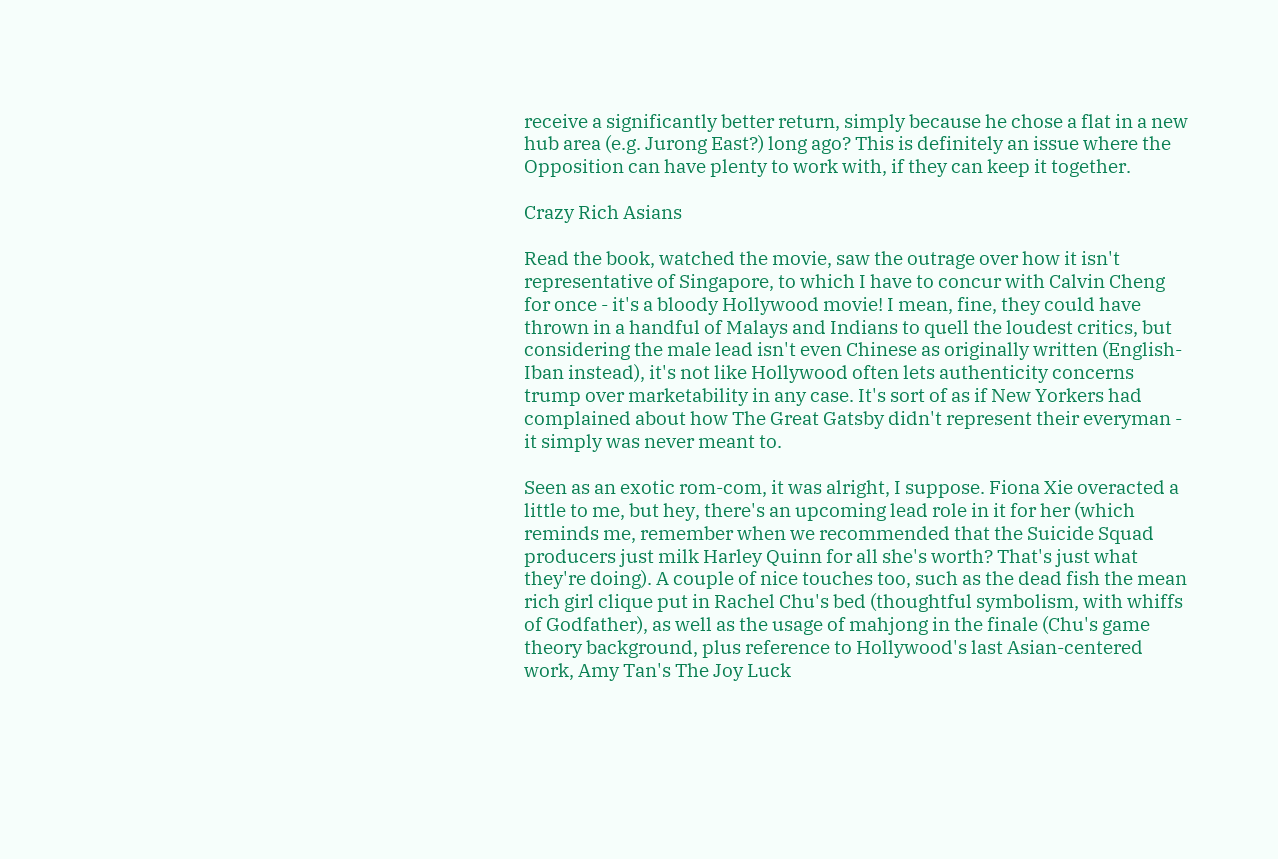receive a significantly better return, simply because he chose a flat in a new hub area (e.g. Jurong East?) long ago? This is definitely an issue where the Opposition can have plenty to work with, if they can keep it together.

Crazy Rich Asians

Read the book, watched the movie, saw the outrage over how it isn't representative of Singapore, to which I have to concur with Calvin Cheng for once - it's a bloody Hollywood movie! I mean, fine, they could have thrown in a handful of Malays and Indians to quell the loudest critics, but considering the male lead isn't even Chinese as originally written (English-Iban instead), it's not like Hollywood often lets authenticity concerns trump over marketability in any case. It's sort of as if New Yorkers had complained about how The Great Gatsby didn't represent their everyman - it simply was never meant to.

Seen as an exotic rom-com, it was alright, I suppose. Fiona Xie overacted a little to me, but hey, there's an upcoming lead role in it for her (which reminds me, remember when we recommended that the Suicide Squad producers just milk Harley Quinn for all she's worth? That's just what they're doing). A couple of nice touches too, such as the dead fish the mean rich girl clique put in Rachel Chu's bed (thoughtful symbolism, with whiffs of Godfather), as well as the usage of mahjong in the finale (Chu's game theory background, plus reference to Hollywood's last Asian-centered work, Amy Tan's The Joy Luck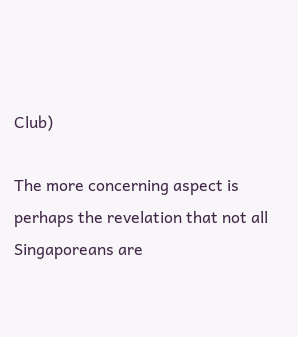Club)

The more concerning aspect is perhaps the revelation that not all Singaporeans are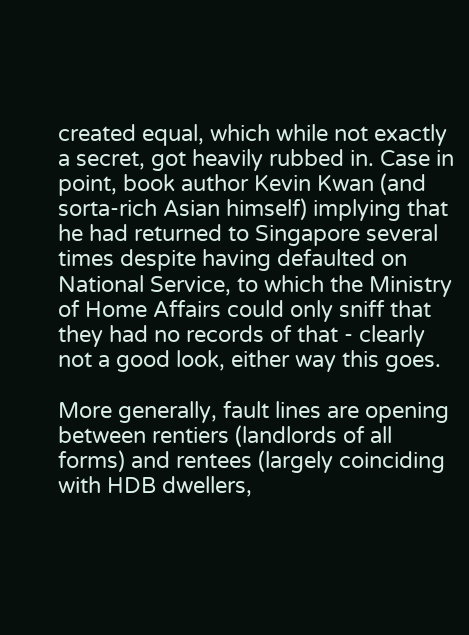created equal, which while not exactly a secret, got heavily rubbed in. Case in point, book author Kevin Kwan (and sorta-rich Asian himself) implying that he had returned to Singapore several times despite having defaulted on National Service, to which the Ministry of Home Affairs could only sniff that they had no records of that - clearly not a good look, either way this goes.

More generally, fault lines are opening between rentiers (landlords of all forms) and rentees (largely coinciding with HDB dwellers,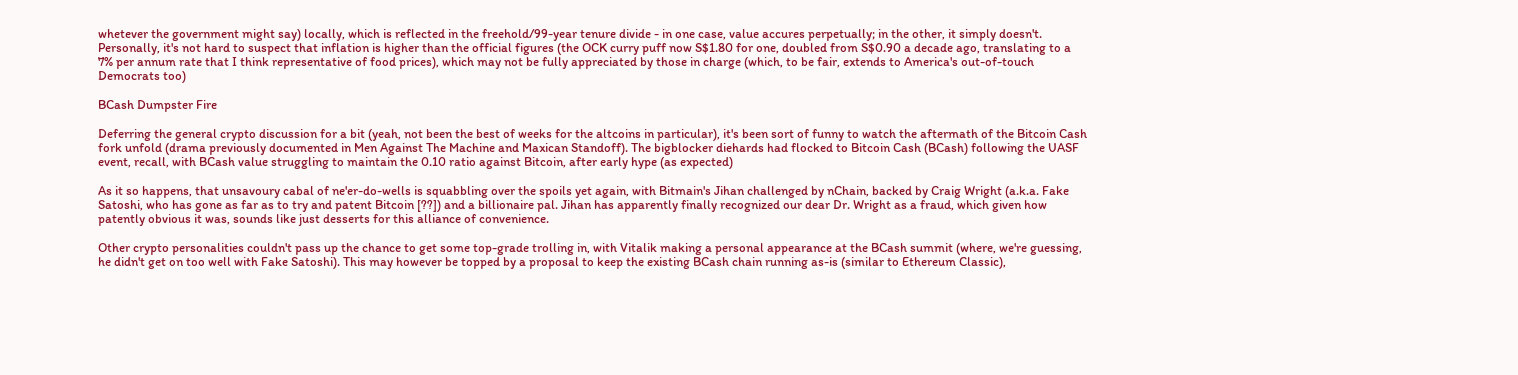whetever the government might say) locally, which is reflected in the freehold/99-year tenure divide - in one case, value accures perpetually; in the other, it simply doesn't. Personally, it's not hard to suspect that inflation is higher than the official figures (the OCK curry puff now S$1.80 for one, doubled from S$0.90 a decade ago, translating to a 7% per annum rate that I think representative of food prices), which may not be fully appreciated by those in charge (which, to be fair, extends to America's out-of-touch Democrats too)

BCash Dumpster Fire

Deferring the general crypto discussion for a bit (yeah, not been the best of weeks for the altcoins in particular), it's been sort of funny to watch the aftermath of the Bitcoin Cash fork unfold (drama previously documented in Men Against The Machine and Maxican Standoff). The bigblocker diehards had flocked to Bitcoin Cash (BCash) following the UASF event, recall, with BCash value struggling to maintain the 0.10 ratio against Bitcoin, after early hype (as expected)

As it so happens, that unsavoury cabal of ne'er-do-wells is squabbling over the spoils yet again, with Bitmain's Jihan challenged by nChain, backed by Craig Wright (a.k.a. Fake Satoshi, who has gone as far as to try and patent Bitcoin [??]) and a billionaire pal. Jihan has apparently finally recognized our dear Dr. Wright as a fraud, which given how patently obvious it was, sounds like just desserts for this alliance of convenience.

Other crypto personalities couldn't pass up the chance to get some top-grade trolling in, with Vitalik making a personal appearance at the BCash summit (where, we're guessing, he didn't get on too well with Fake Satoshi). This may however be topped by a proposal to keep the existing BCash chain running as-is (similar to Ethereum Classic),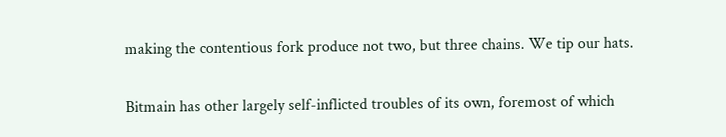making the contentious fork produce not two, but three chains. We tip our hats.

Bitmain has other largely self-inflicted troubles of its own, foremost of which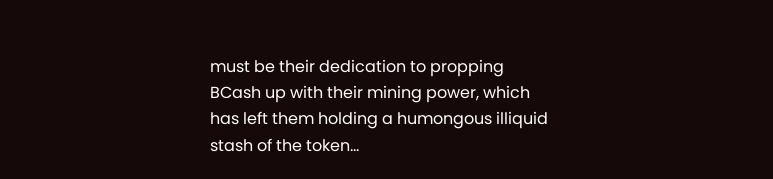must be their dedication to propping BCash up with their mining power, which has left them holding a humongous illiquid stash of the token...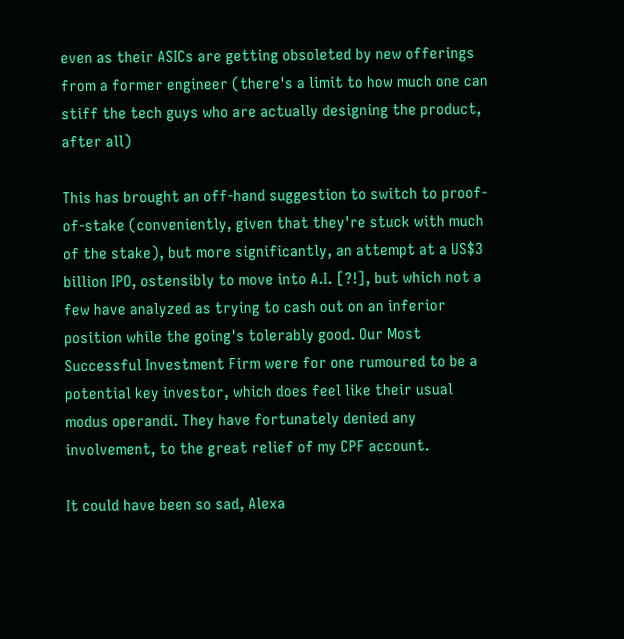even as their ASICs are getting obsoleted by new offerings from a former engineer (there's a limit to how much one can stiff the tech guys who are actually designing the product, after all)

This has brought an off-hand suggestion to switch to proof-of-stake (conveniently, given that they're stuck with much of the stake), but more significantly, an attempt at a US$3 billion IPO, ostensibly to move into A.I. [?!], but which not a few have analyzed as trying to cash out on an inferior position while the going's tolerably good. Our Most Successful Investment Firm were for one rumoured to be a potential key investor, which does feel like their usual modus operandi. They have fortunately denied any involvement, to the great relief of my CPF account.

It could have been so sad, Alexa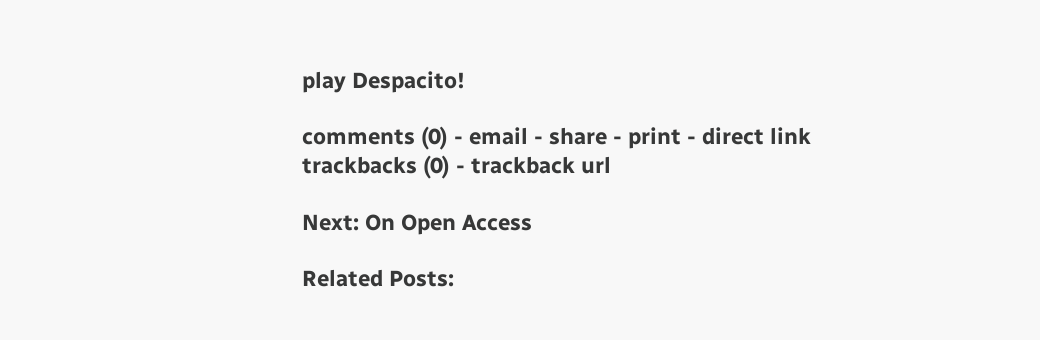play Despacito!

comments (0) - email - share - print - direct link
trackbacks (0) - trackback url

Next: On Open Access

Related Posts: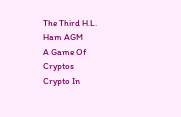The Third H.L. Ham AGM
A Game Of Cryptos
Crypto In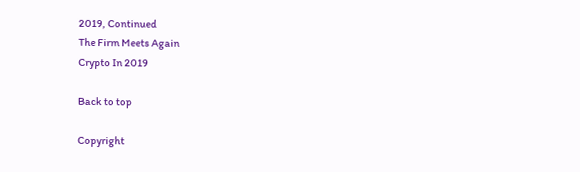2019, Continued
The Firm Meets Again
Crypto In 2019

Back to top

Copyright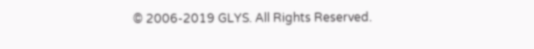© 2006-2019 GLYS. All Rights Reserved.